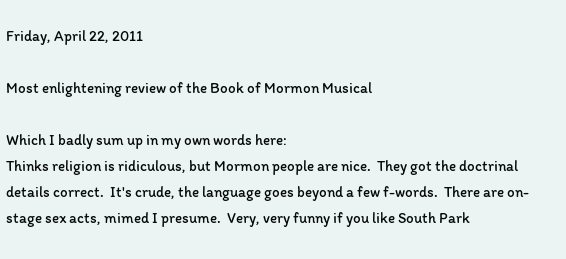Friday, April 22, 2011

Most enlightening review of the Book of Mormon Musical

Which I badly sum up in my own words here:
Thinks religion is ridiculous, but Mormon people are nice.  They got the doctrinal details correct.  It's crude, the language goes beyond a few f-words.  There are on-stage sex acts, mimed I presume.  Very, very funny if you like South Park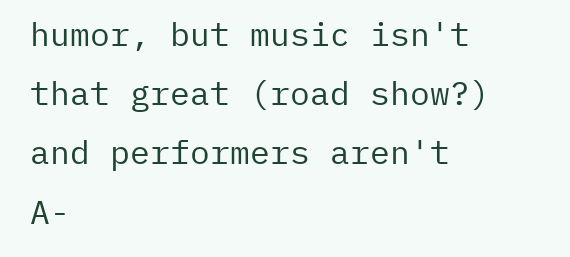humor, but music isn't that great (road show?) and performers aren't A-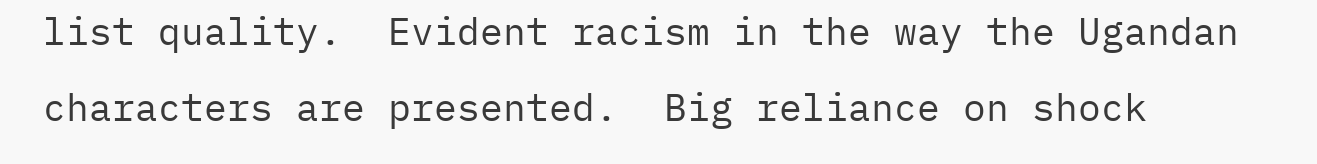list quality.  Evident racism in the way the Ugandan characters are presented.  Big reliance on shock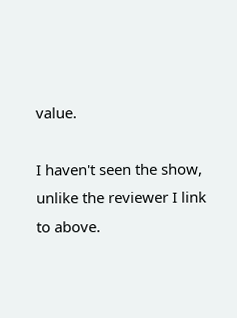value.

I haven't seen the show, unlike the reviewer I link to above.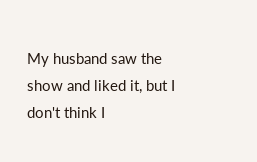My husband saw the show and liked it, but I don't think I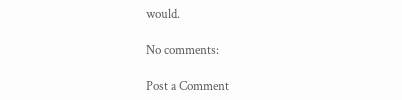would.

No comments:

Post a Comment